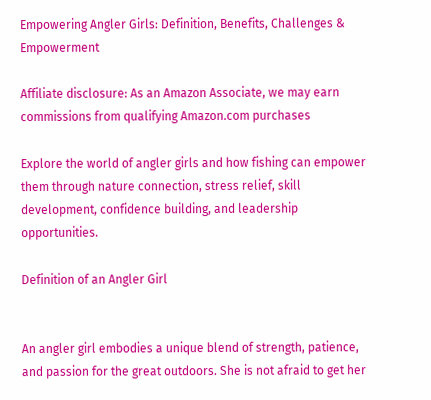Empowering Angler Girls: Definition, Benefits, Challenges & Empowerment

Affiliate disclosure: As an Amazon Associate, we may earn commissions from qualifying Amazon.com purchases

Explore the world of angler girls and how fishing can empower them through nature connection, stress relief, skill development, confidence building, and leadership opportunities.

Definition of an Angler Girl


An angler girl embodies a unique blend of strength, patience, and passion for the great outdoors. She is not afraid to get her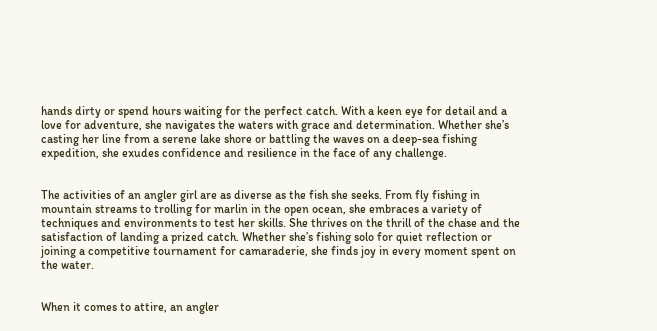hands dirty or spend hours waiting for the perfect catch. With a keen eye for detail and a love for adventure, she navigates the waters with grace and determination. Whether she’s casting her line from a serene lake shore or battling the waves on a deep-sea fishing expedition, she exudes confidence and resilience in the face of any challenge.


The activities of an angler girl are as diverse as the fish she seeks. From fly fishing in mountain streams to trolling for marlin in the open ocean, she embraces a variety of techniques and environments to test her skills. She thrives on the thrill of the chase and the satisfaction of landing a prized catch. Whether she’s fishing solo for quiet reflection or joining a competitive tournament for camaraderie, she finds joy in every moment spent on the water.


When it comes to attire, an angler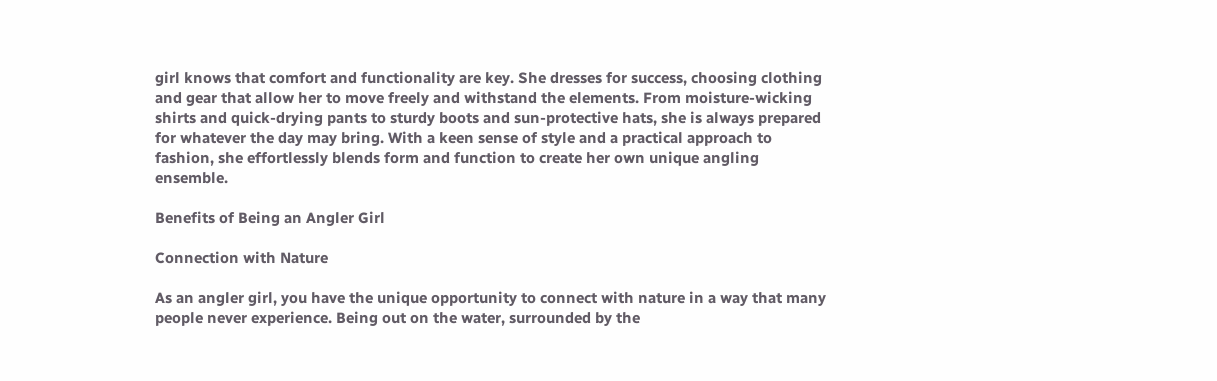girl knows that comfort and functionality are key. She dresses for success, choosing clothing and gear that allow her to move freely and withstand the elements. From moisture-wicking shirts and quick-drying pants to sturdy boots and sun-protective hats, she is always prepared for whatever the day may bring. With a keen sense of style and a practical approach to fashion, she effortlessly blends form and function to create her own unique angling ensemble.

Benefits of Being an Angler Girl

Connection with Nature

As an angler girl, you have the unique opportunity to connect with nature in a way that many people never experience. Being out on the water, surrounded by the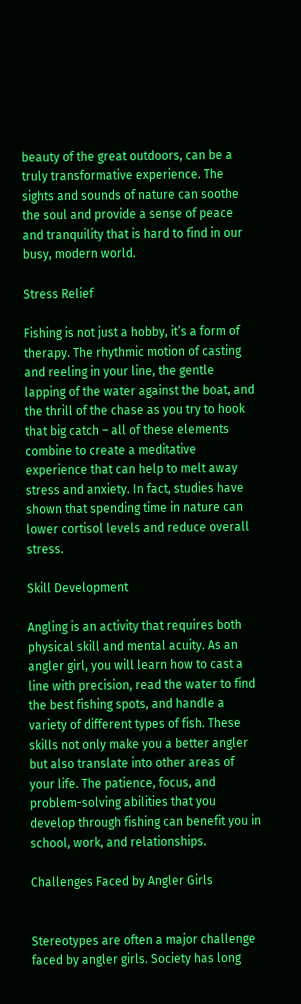beauty of the great outdoors, can be a truly transformative experience. The sights and sounds of nature can soothe the soul and provide a sense of peace and tranquility that is hard to find in our busy, modern world.

Stress Relief

Fishing is not just a hobby, it’s a form of therapy. The rhythmic motion of casting and reeling in your line, the gentle lapping of the water against the boat, and the thrill of the chase as you try to hook that big catch – all of these elements combine to create a meditative experience that can help to melt away stress and anxiety. In fact, studies have shown that spending time in nature can lower cortisol levels and reduce overall stress.

Skill Development

Angling is an activity that requires both physical skill and mental acuity. As an angler girl, you will learn how to cast a line with precision, read the water to find the best fishing spots, and handle a variety of different types of fish. These skills not only make you a better angler but also translate into other areas of your life. The patience, focus, and problem-solving abilities that you develop through fishing can benefit you in school, work, and relationships.

Challenges Faced by Angler Girls


Stereotypes are often a major challenge faced by angler girls. Society has long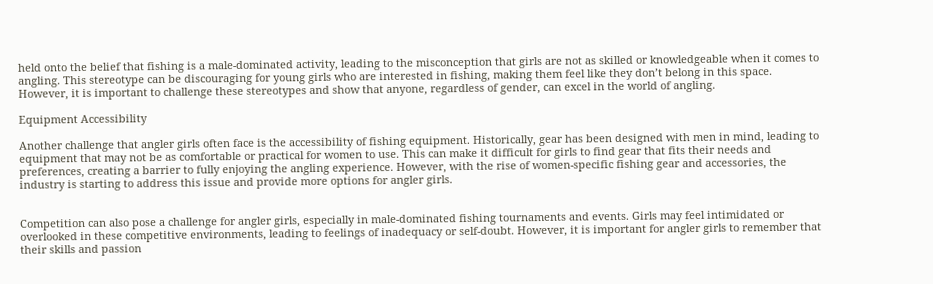held onto the belief that fishing is a male-dominated activity, leading to the misconception that girls are not as skilled or knowledgeable when it comes to angling. This stereotype can be discouraging for young girls who are interested in fishing, making them feel like they don’t belong in this space. However, it is important to challenge these stereotypes and show that anyone, regardless of gender, can excel in the world of angling.

Equipment Accessibility

Another challenge that angler girls often face is the accessibility of fishing equipment. Historically, gear has been designed with men in mind, leading to equipment that may not be as comfortable or practical for women to use. This can make it difficult for girls to find gear that fits their needs and preferences, creating a barrier to fully enjoying the angling experience. However, with the rise of women-specific fishing gear and accessories, the industry is starting to address this issue and provide more options for angler girls.


Competition can also pose a challenge for angler girls, especially in male-dominated fishing tournaments and events. Girls may feel intimidated or overlooked in these competitive environments, leading to feelings of inadequacy or self-doubt. However, it is important for angler girls to remember that their skills and passion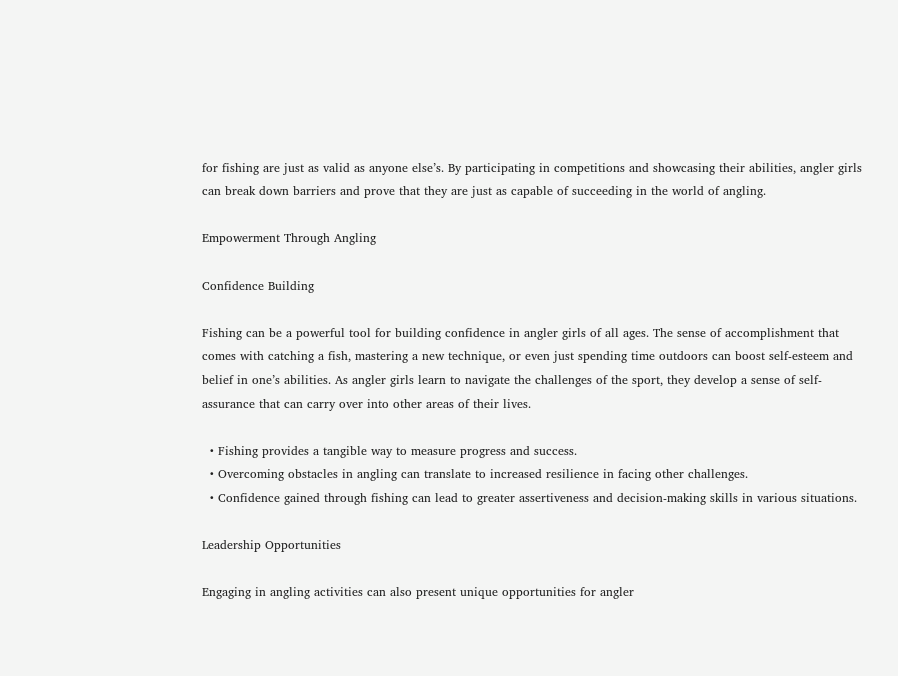for fishing are just as valid as anyone else’s. By participating in competitions and showcasing their abilities, angler girls can break down barriers and prove that they are just as capable of succeeding in the world of angling.

Empowerment Through Angling

Confidence Building

Fishing can be a powerful tool for building confidence in angler girls of all ages. The sense of accomplishment that comes with catching a fish, mastering a new technique, or even just spending time outdoors can boost self-esteem and belief in one’s abilities. As angler girls learn to navigate the challenges of the sport, they develop a sense of self-assurance that can carry over into other areas of their lives.

  • Fishing provides a tangible way to measure progress and success.
  • Overcoming obstacles in angling can translate to increased resilience in facing other challenges.
  • Confidence gained through fishing can lead to greater assertiveness and decision-making skills in various situations.

Leadership Opportunities

Engaging in angling activities can also present unique opportunities for angler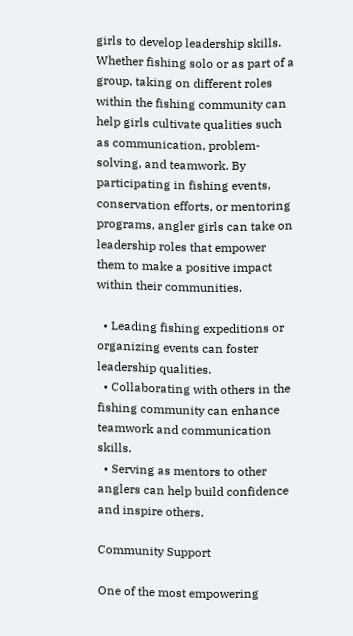girls to develop leadership skills. Whether fishing solo or as part of a group, taking on different roles within the fishing community can help girls cultivate qualities such as communication, problem-solving, and teamwork. By participating in fishing events, conservation efforts, or mentoring programs, angler girls can take on leadership roles that empower them to make a positive impact within their communities.

  • Leading fishing expeditions or organizing events can foster leadership qualities.
  • Collaborating with others in the fishing community can enhance teamwork and communication skills.
  • Serving as mentors to other anglers can help build confidence and inspire others.

Community Support

One of the most empowering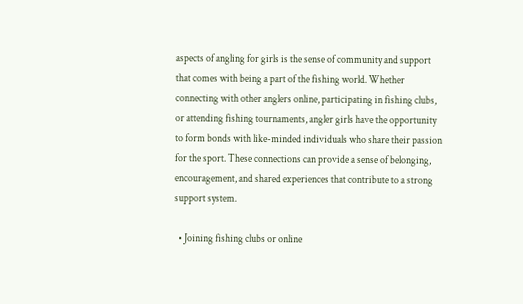aspects of angling for girls is the sense of community and support that comes with being a part of the fishing world. Whether connecting with other anglers online, participating in fishing clubs, or attending fishing tournaments, angler girls have the opportunity to form bonds with like-minded individuals who share their passion for the sport. These connections can provide a sense of belonging, encouragement, and shared experiences that contribute to a strong support system.

  • Joining fishing clubs or online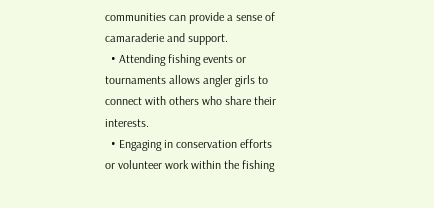communities can provide a sense of camaraderie and support.
  • Attending fishing events or tournaments allows angler girls to connect with others who share their interests.
  • Engaging in conservation efforts or volunteer work within the fishing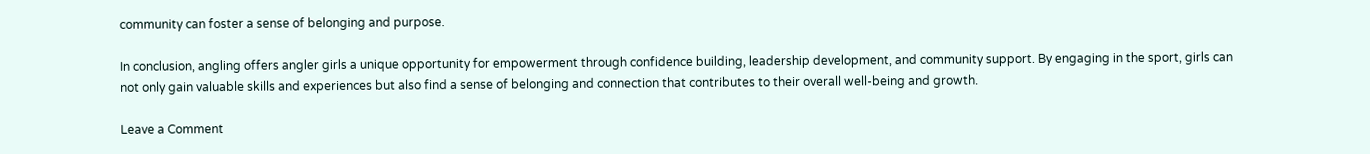community can foster a sense of belonging and purpose.

In conclusion, angling offers angler girls a unique opportunity for empowerment through confidence building, leadership development, and community support. By engaging in the sport, girls can not only gain valuable skills and experiences but also find a sense of belonging and connection that contributes to their overall well-being and growth.

Leave a Comment